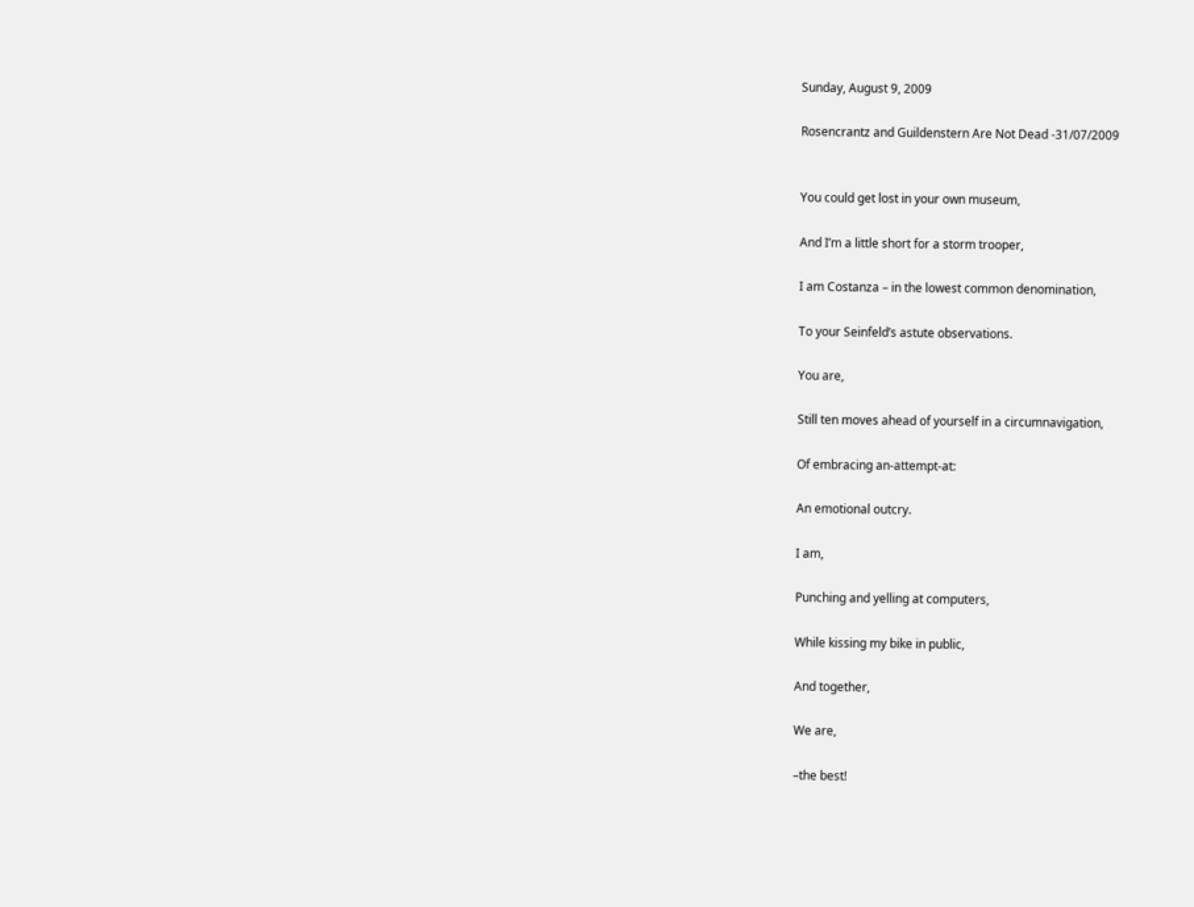Sunday, August 9, 2009

Rosencrantz and Guildenstern Are Not Dead -31/07/2009


You could get lost in your own museum,

And I’m a little short for a storm trooper,

I am Costanza – in the lowest common denomination,

To your Seinfeld’s astute observations.

You are,

Still ten moves ahead of yourself in a circumnavigation,

Of embracing an-attempt-at:

An emotional outcry.

I am,

Punching and yelling at computers,

While kissing my bike in public,

And together,

We are,

–the best!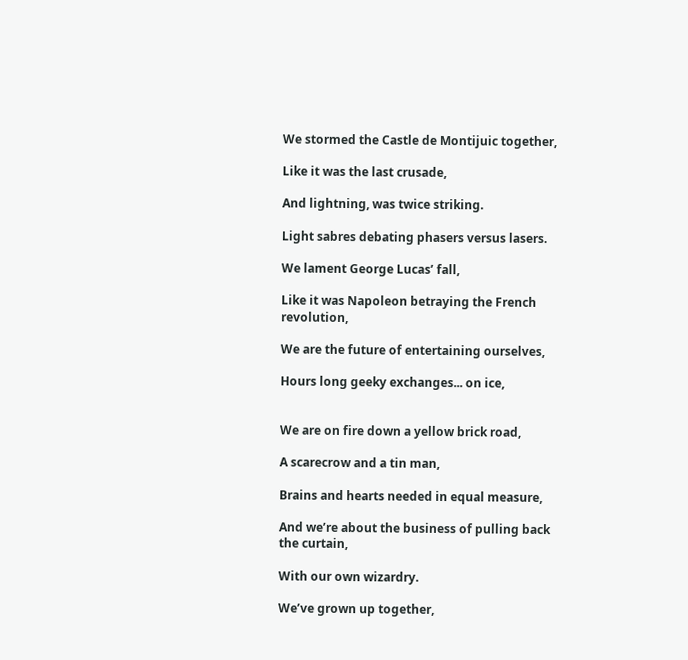We stormed the Castle de Montijuic together,

Like it was the last crusade,

And lightning, was twice striking.

Light sabres debating phasers versus lasers.

We lament George Lucas’ fall,

Like it was Napoleon betraying the French revolution,

We are the future of entertaining ourselves,

Hours long geeky exchanges... on ice,


We are on fire down a yellow brick road,

A scarecrow and a tin man,

Brains and hearts needed in equal measure,

And we’re about the business of pulling back the curtain,

With our own wizardry.

We’ve grown up together,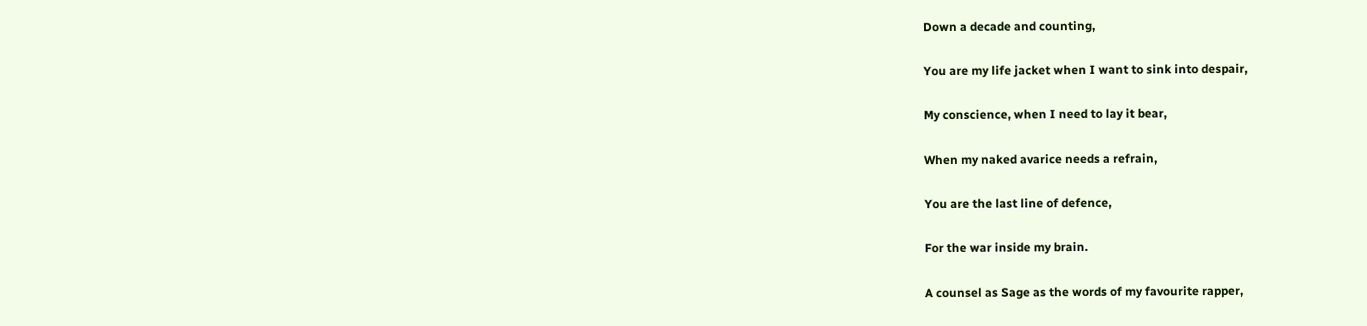Down a decade and counting,

You are my life jacket when I want to sink into despair,

My conscience, when I need to lay it bear,

When my naked avarice needs a refrain,

You are the last line of defence,

For the war inside my brain.

A counsel as Sage as the words of my favourite rapper,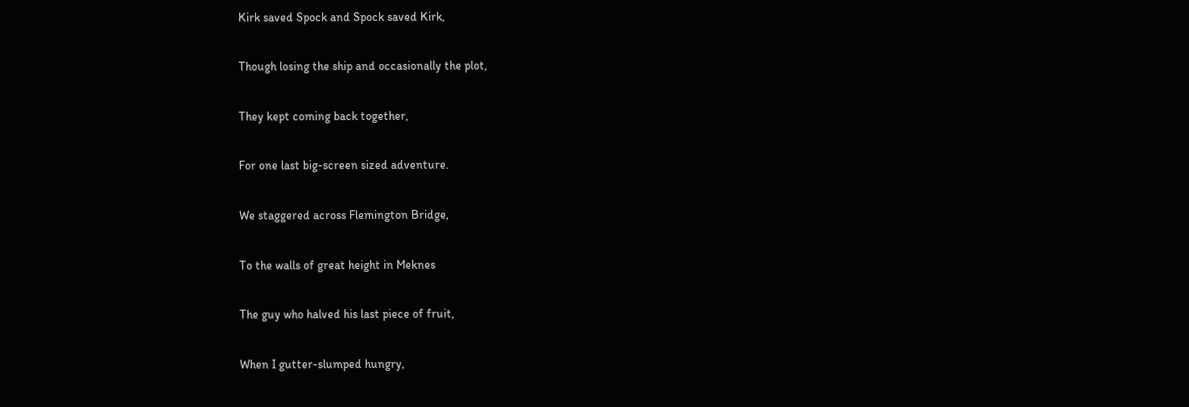Kirk saved Spock and Spock saved Kirk,

Though losing the ship and occasionally the plot,

They kept coming back together,

For one last big-screen sized adventure.

We staggered across Flemington Bridge,

To the walls of great height in Meknes

The guy who halved his last piece of fruit,

When I gutter-slumped hungry,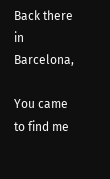Back there in Barcelona,

You came to find me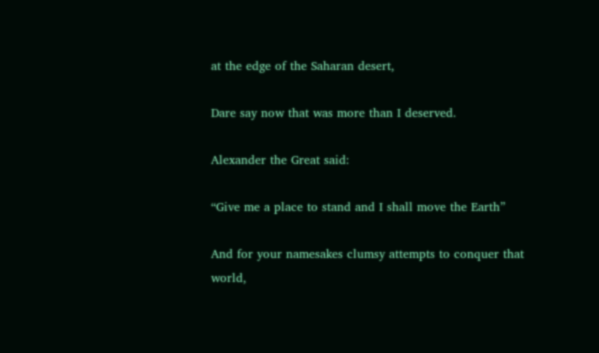at the edge of the Saharan desert,

Dare say now that was more than I deserved.

Alexander the Great said:

“Give me a place to stand and I shall move the Earth”

And for your namesakes clumsy attempts to conquer that world,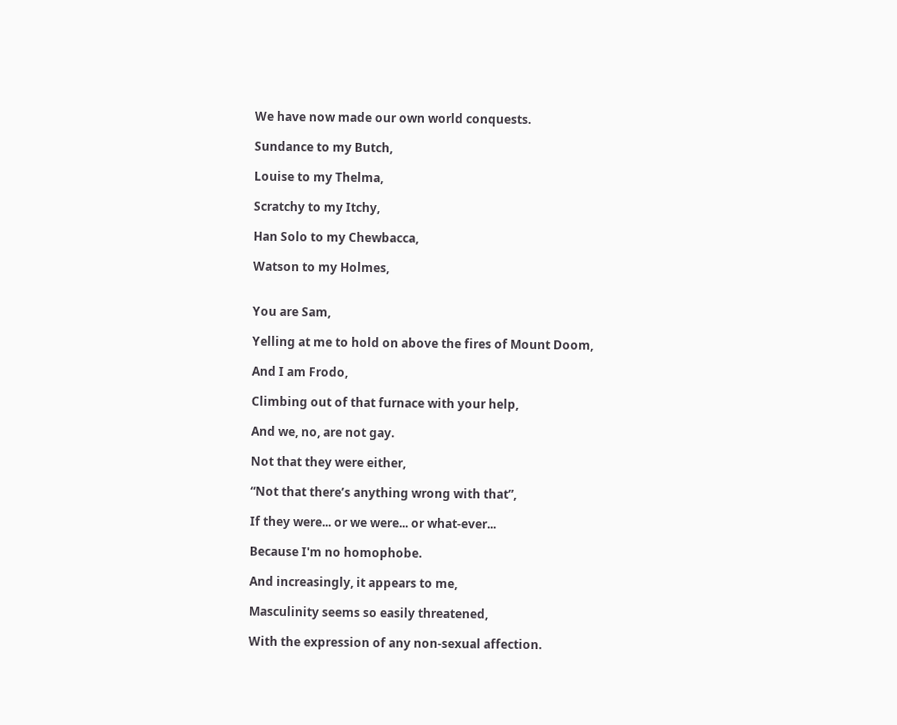We have now made our own world conquests.

Sundance to my Butch,

Louise to my Thelma,

Scratchy to my Itchy,

Han Solo to my Chewbacca,

Watson to my Holmes,


You are Sam,

Yelling at me to hold on above the fires of Mount Doom,

And I am Frodo,

Climbing out of that furnace with your help,

And we, no, are not gay.

Not that they were either,

“Not that there’s anything wrong with that”,

If they were... or we were... or what-ever...

Because I'm no homophobe.

And increasingly, it appears to me,

Masculinity seems so easily threatened,

With the expression of any non-sexual affection.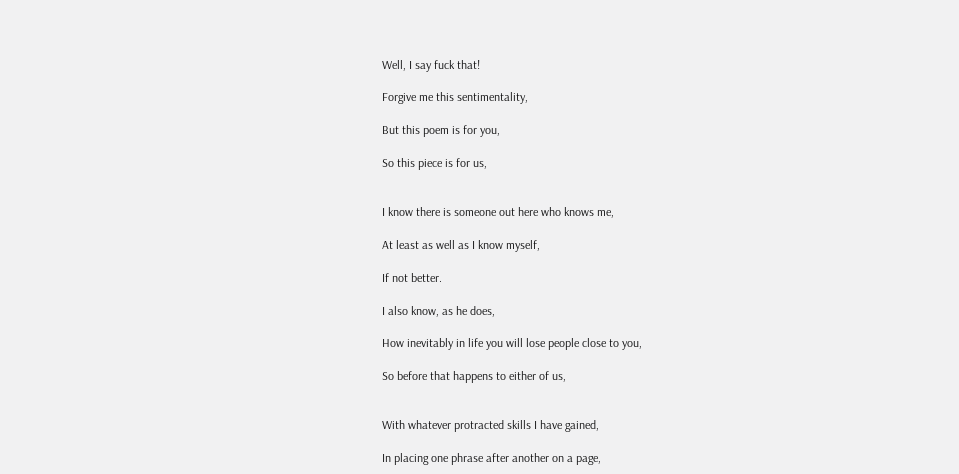Well, I say fuck that!

Forgive me this sentimentality,

But this poem is for you,

So this piece is for us,


I know there is someone out here who knows me,

At least as well as I know myself,

If not better.

I also know, as he does,

How inevitably in life you will lose people close to you,

So before that happens to either of us,


With whatever protracted skills I have gained,

In placing one phrase after another on a page,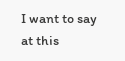I want to say at this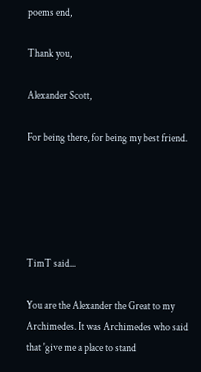poems end,

Thank you,

Alexander Scott,

For being there, for being my best friend.





TimT said...

You are the Alexander the Great to my Archimedes. It was Archimedes who said that 'give me a place to stand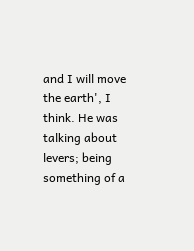and I will move the earth', I think. He was talking about levers; being something of a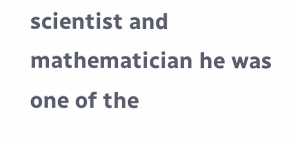scientist and mathematician he was one of the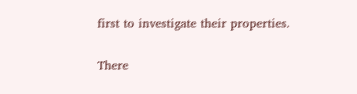first to investigate their properties.

There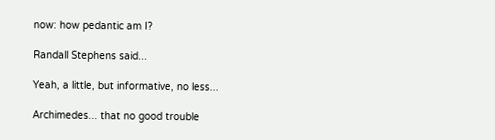now: how pedantic am I?

Randall Stephens said...

Yeah, a little, but informative, no less...

Archimedes... that no good trouble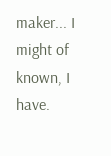maker... I might of known, I have.